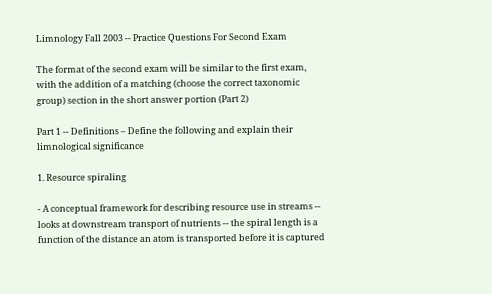Limnology Fall 2003 -- Practice Questions For Second Exam

The format of the second exam will be similar to the first exam, with the addition of a matching (choose the correct taxonomic group) section in the short answer portion (Part 2)

Part 1 -- Definitions – Define the following and explain their limnological significance

1. Resource spiraling

- A conceptual framework for describing resource use in streams -- looks at downstream transport of nutrients -- the spiral length is a function of the distance an atom is transported before it is captured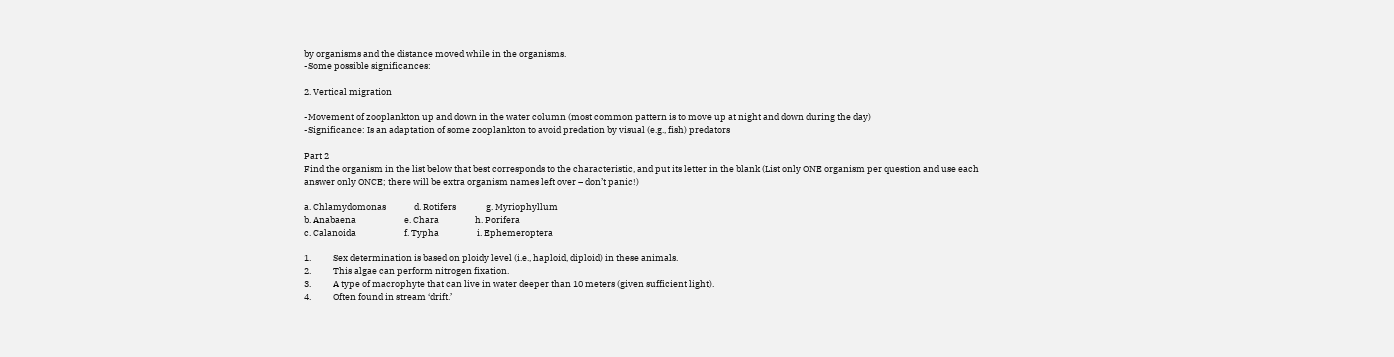by organisms and the distance moved while in the organisms.
-Some possible significances:

2. Vertical migration

-Movement of zooplankton up and down in the water column (most common pattern is to move up at night and down during the day)
-Significance: Is an adaptation of some zooplankton to avoid predation by visual (e.g., fish) predators

Part 2
Find the organism in the list below that best corresponds to the characteristic, and put its letter in the blank (List only ONE organism per question and use each answer only ONCE; there will be extra organism names left over – don’t panic!)

a. Chlamydomonas              d. Rotifers               g. Myriophyllum
b. Anabaena                        e. Chara                  h. Porifera
c. Calanoida                        f. Typha                   i. Ephemeroptera

1.           Sex determination is based on ploidy level (i.e., haploid, diploid) in these animals.
2.           This algae can perform nitrogen fixation.
3.           A type of macrophyte that can live in water deeper than 10 meters (given sufficient light).
4.           Often found in stream ‘drift.’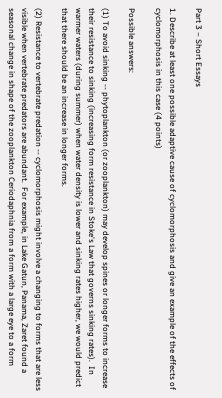Part 3 – Short Essays

1. Describe at least one possible adaptive cause of cyclomorphosis and give an example of the effects of cyclomorphosis in this case (4 points)

Possible answers:

(1) To avoid sinking -- phytoplankton (or zooplankton) may develop spines or longer forms to increase their resistance to sinking (increasing form resistance in Stoke's Law that governs sinking rates).  In warmer waters (during summer) when water density is lower and sinking rates higher, we would predict that there should be an increase in longer forms.

(2) Resistance to vertebrate predation -- cyclomorphosis might involve a changing to forms that are less visible when vertebrate predators are abundant.  For example, in Lake Gatun, Panama, Zaret found a seasonal change in shape of the zooplankton Ceriodaphnia from a form with a large eye to a form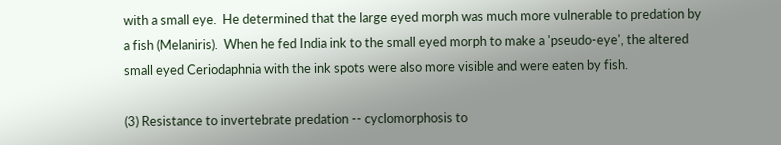with a small eye.  He determined that the large eyed morph was much more vulnerable to predation by a fish (Melaniris).  When he fed India ink to the small eyed morph to make a 'pseudo-eye', the altered small eyed Ceriodaphnia with the ink spots were also more visible and were eaten by fish.

(3) Resistance to invertebrate predation -- cyclomorphosis to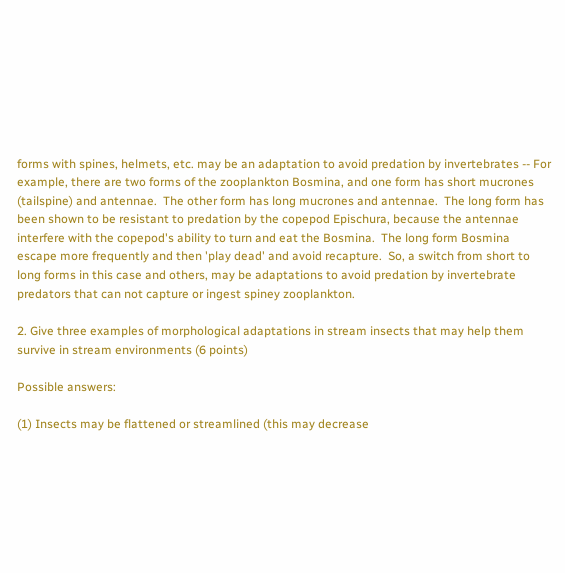forms with spines, helmets, etc. may be an adaptation to avoid predation by invertebrates -- For example, there are two forms of the zooplankton Bosmina, and one form has short mucrones (tailspine) and antennae.  The other form has long mucrones and antennae.  The long form has been shown to be resistant to predation by the copepod Epischura, because the antennae interfere with the copepod's ability to turn and eat the Bosmina.  The long form Bosmina escape more frequently and then 'play dead' and avoid recapture.  So, a switch from short to long forms in this case and others, may be adaptations to avoid predation by invertebrate predators that can not capture or ingest spiney zooplankton.

2. Give three examples of morphological adaptations in stream insects that may help them survive in stream environments (6 points)

Possible answers:

(1) Insects may be flattened or streamlined (this may decrease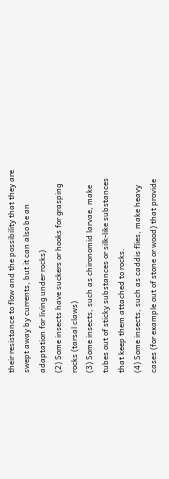their resistance to flow and the possibility that they are swept away by currents, but it can also be an adaptation for living under rocks)
(2) Some insects have suckers or hooks for grasping rocks (tarsal claws)
(3) Some insects, such as chironomid larvae, make tubes out of sticky substances or silk-like substances that keep them attached to rocks.
(4) Some insects, such as caddis flies, make heavy cases (for example out of stone or wood) that provide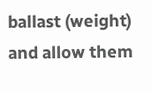ballast (weight) and allow them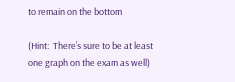to remain on the bottom

(Hint:  There’s sure to be at least one graph on the exam as well)